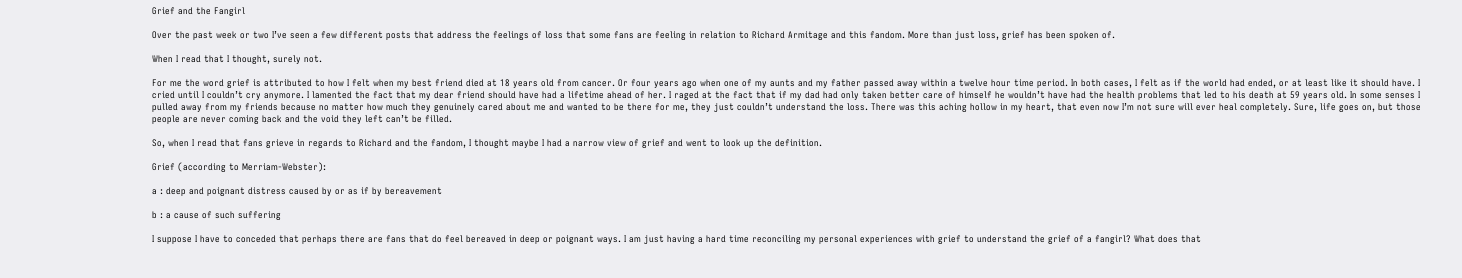Grief and the Fangirl

Over the past week or two I’ve seen a few different posts that address the feelings of loss that some fans are feeling in relation to Richard Armitage and this fandom. More than just loss, grief has been spoken of.

When I read that I thought, surely not.

For me the word grief is attributed to how I felt when my best friend died at 18 years old from cancer. Or four years ago when one of my aunts and my father passed away within a twelve hour time period. In both cases, I felt as if the world had ended, or at least like it should have. I cried until I couldn’t cry anymore. I lamented the fact that my dear friend should have had a lifetime ahead of her. I raged at the fact that if my dad had only taken better care of himself he wouldn’t have had the health problems that led to his death at 59 years old. In some senses I pulled away from my friends because no matter how much they genuinely cared about me and wanted to be there for me, they just couldn’t understand the loss. There was this aching hollow in my heart, that even now I’m not sure will ever heal completely. Sure, life goes on, but those people are never coming back and the void they left can’t be filled.

So, when I read that fans grieve in regards to Richard and the fandom, I thought maybe I had a narrow view of grief and went to look up the definition.

Grief (according to Merriam-Webster):

a : deep and poignant distress caused by or as if by bereavement

b : a cause of such suffering

I suppose I have to conceded that perhaps there are fans that do feel bereaved in deep or poignant ways. I am just having a hard time reconciling my personal experiences with grief to understand the grief of a fangirl? What does that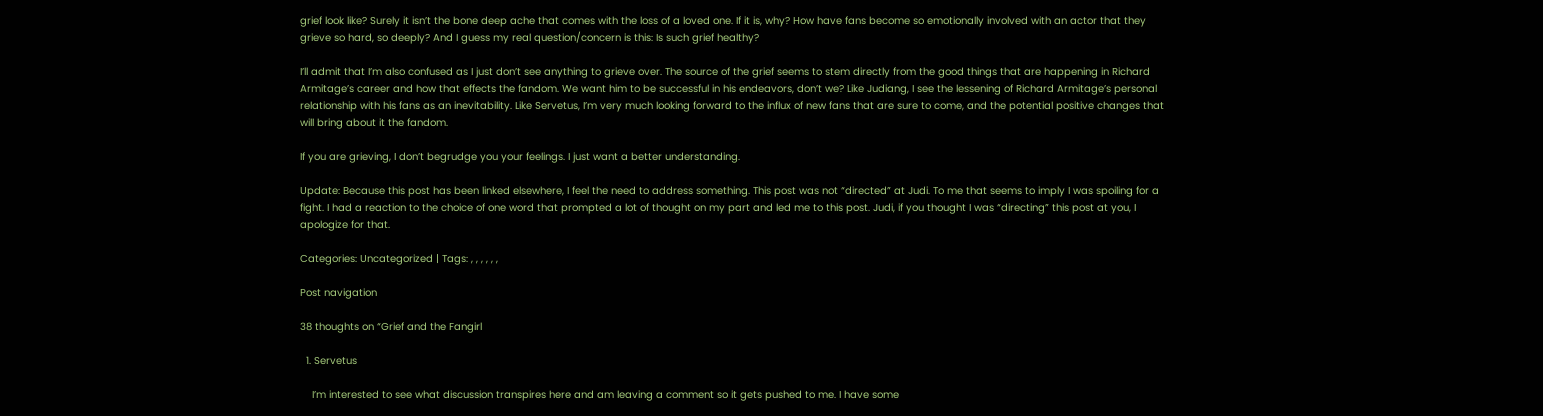grief look like? Surely it isn’t the bone deep ache that comes with the loss of a loved one. If it is, why? How have fans become so emotionally involved with an actor that they grieve so hard, so deeply? And I guess my real question/concern is this: Is such grief healthy?

I’ll admit that I’m also confused as I just don’t see anything to grieve over. The source of the grief seems to stem directly from the good things that are happening in Richard Armitage’s career and how that effects the fandom. We want him to be successful in his endeavors, don’t we? Like Judiang, I see the lessening of Richard Armitage’s personal relationship with his fans as an inevitability. Like Servetus, I’m very much looking forward to the influx of new fans that are sure to come, and the potential positive changes that will bring about it the fandom.

If you are grieving, I don’t begrudge you your feelings. I just want a better understanding.

Update: Because this post has been linked elsewhere, I feel the need to address something. This post was not “directed” at Judi. To me that seems to imply I was spoiling for a fight. I had a reaction to the choice of one word that prompted a lot of thought on my part and led me to this post. Judi, if you thought I was “directing” this post at you, I apologize for that.

Categories: Uncategorized | Tags: , , , , , ,

Post navigation

38 thoughts on “Grief and the Fangirl

  1. Servetus

    I’m interested to see what discussion transpires here and am leaving a comment so it gets pushed to me. I have some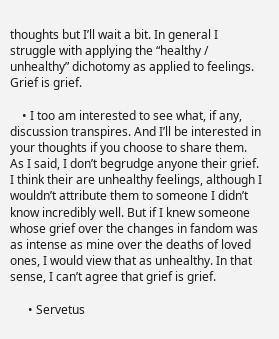thoughts but I’ll wait a bit. In general I struggle with applying the “healthy / unhealthy” dichotomy as applied to feelings. Grief is grief.

    • I too am interested to see what, if any, discussion transpires. And I’ll be interested in your thoughts if you choose to share them. As I said, I don’t begrudge anyone their grief. I think their are unhealthy feelings, although I wouldn’t attribute them to someone I didn’t know incredibly well. But if I knew someone whose grief over the changes in fandom was as intense as mine over the deaths of loved ones, I would view that as unhealthy. In that sense, I can’t agree that grief is grief.

      • Servetus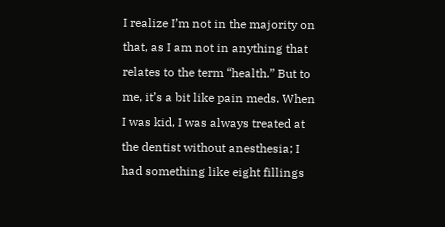I realize I’m not in the majority on that, as I am not in anything that relates to the term “health.” But to me, it’s a bit like pain meds. When I was kid, I was always treated at the dentist without anesthesia; I had something like eight fillings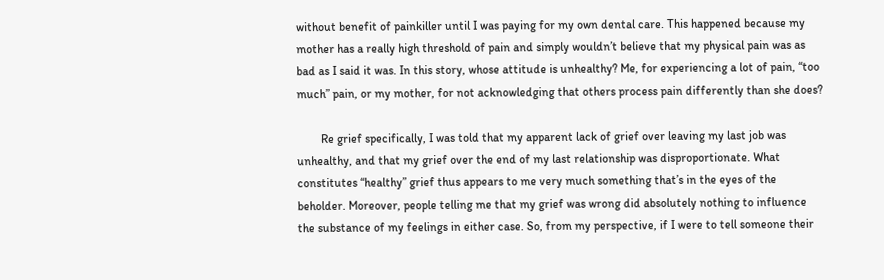without benefit of painkiller until I was paying for my own dental care. This happened because my mother has a really high threshold of pain and simply wouldn’t believe that my physical pain was as bad as I said it was. In this story, whose attitude is unhealthy? Me, for experiencing a lot of pain, “too much” pain, or my mother, for not acknowledging that others process pain differently than she does?

        Re grief specifically, I was told that my apparent lack of grief over leaving my last job was unhealthy, and that my grief over the end of my last relationship was disproportionate. What constitutes “healthy” grief thus appears to me very much something that’s in the eyes of the beholder. Moreover, people telling me that my grief was wrong did absolutely nothing to influence the substance of my feelings in either case. So, from my perspective, if I were to tell someone their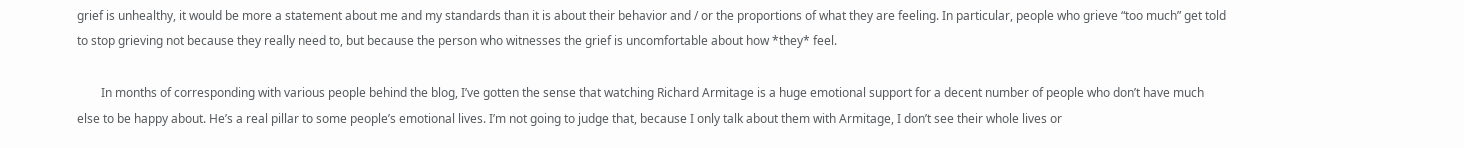grief is unhealthy, it would be more a statement about me and my standards than it is about their behavior and / or the proportions of what they are feeling. In particular, people who grieve “too much” get told to stop grieving not because they really need to, but because the person who witnesses the grief is uncomfortable about how *they* feel.

        In months of corresponding with various people behind the blog, I’ve gotten the sense that watching Richard Armitage is a huge emotional support for a decent number of people who don’t have much else to be happy about. He’s a real pillar to some people’s emotional lives. I’m not going to judge that, because I only talk about them with Armitage, I don’t see their whole lives or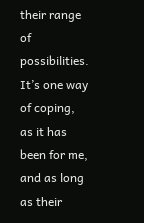their range of possibilities. It’s one way of coping, as it has been for me, and as long as their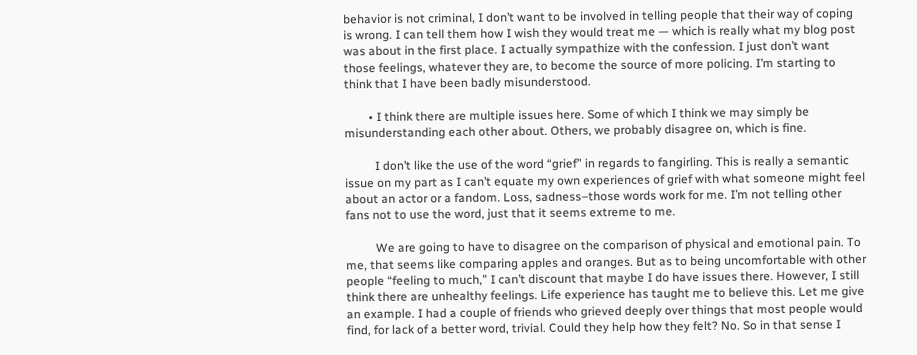behavior is not criminal, I don’t want to be involved in telling people that their way of coping is wrong. I can tell them how I wish they would treat me — which is really what my blog post was about in the first place. I actually sympathize with the confession. I just don’t want those feelings, whatever they are, to become the source of more policing. I’m starting to think that I have been badly misunderstood.

        • I think there are multiple issues here. Some of which I think we may simply be misunderstanding each other about. Others, we probably disagree on, which is fine.

          I don’t like the use of the word “grief” in regards to fangirling. This is really a semantic issue on my part as I can’t equate my own experiences of grief with what someone might feel about an actor or a fandom. Loss, sadness–those words work for me. I’m not telling other fans not to use the word, just that it seems extreme to me.

          We are going to have to disagree on the comparison of physical and emotional pain. To me, that seems like comparing apples and oranges. But as to being uncomfortable with other people “feeling to much,” I can’t discount that maybe I do have issues there. However, I still think there are unhealthy feelings. Life experience has taught me to believe this. Let me give an example. I had a couple of friends who grieved deeply over things that most people would find, for lack of a better word, trivial. Could they help how they felt? No. So in that sense I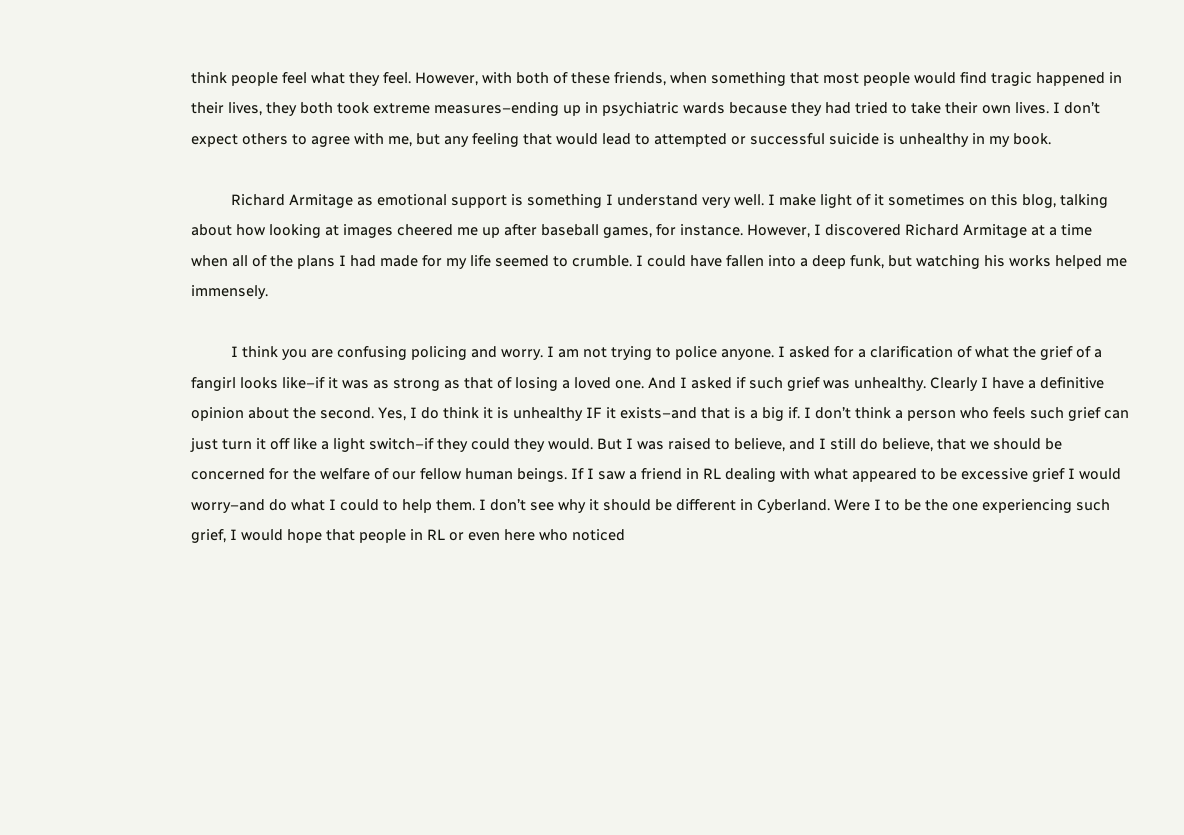think people feel what they feel. However, with both of these friends, when something that most people would find tragic happened in their lives, they both took extreme measures–ending up in psychiatric wards because they had tried to take their own lives. I don’t expect others to agree with me, but any feeling that would lead to attempted or successful suicide is unhealthy in my book.

          Richard Armitage as emotional support is something I understand very well. I make light of it sometimes on this blog, talking about how looking at images cheered me up after baseball games, for instance. However, I discovered Richard Armitage at a time when all of the plans I had made for my life seemed to crumble. I could have fallen into a deep funk, but watching his works helped me immensely.

          I think you are confusing policing and worry. I am not trying to police anyone. I asked for a clarification of what the grief of a fangirl looks like–if it was as strong as that of losing a loved one. And I asked if such grief was unhealthy. Clearly I have a definitive opinion about the second. Yes, I do think it is unhealthy IF it exists–and that is a big if. I don’t think a person who feels such grief can just turn it off like a light switch–if they could they would. But I was raised to believe, and I still do believe, that we should be concerned for the welfare of our fellow human beings. If I saw a friend in RL dealing with what appeared to be excessive grief I would worry–and do what I could to help them. I don’t see why it should be different in Cyberland. Were I to be the one experiencing such grief, I would hope that people in RL or even here who noticed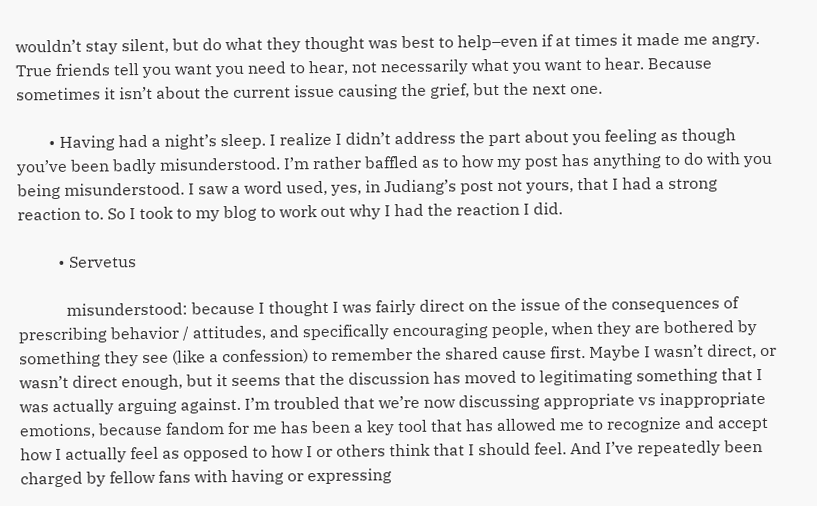wouldn’t stay silent, but do what they thought was best to help–even if at times it made me angry. True friends tell you want you need to hear, not necessarily what you want to hear. Because sometimes it isn’t about the current issue causing the grief, but the next one.

        • Having had a night’s sleep. I realize I didn’t address the part about you feeling as though you’ve been badly misunderstood. I’m rather baffled as to how my post has anything to do with you being misunderstood. I saw a word used, yes, in Judiang’s post not yours, that I had a strong reaction to. So I took to my blog to work out why I had the reaction I did.

          • Servetus

            misunderstood: because I thought I was fairly direct on the issue of the consequences of prescribing behavior / attitudes, and specifically encouraging people, when they are bothered by something they see (like a confession) to remember the shared cause first. Maybe I wasn’t direct, or wasn’t direct enough, but it seems that the discussion has moved to legitimating something that I was actually arguing against. I’m troubled that we’re now discussing appropriate vs inappropriate emotions, because fandom for me has been a key tool that has allowed me to recognize and accept how I actually feel as opposed to how I or others think that I should feel. And I’ve repeatedly been charged by fellow fans with having or expressing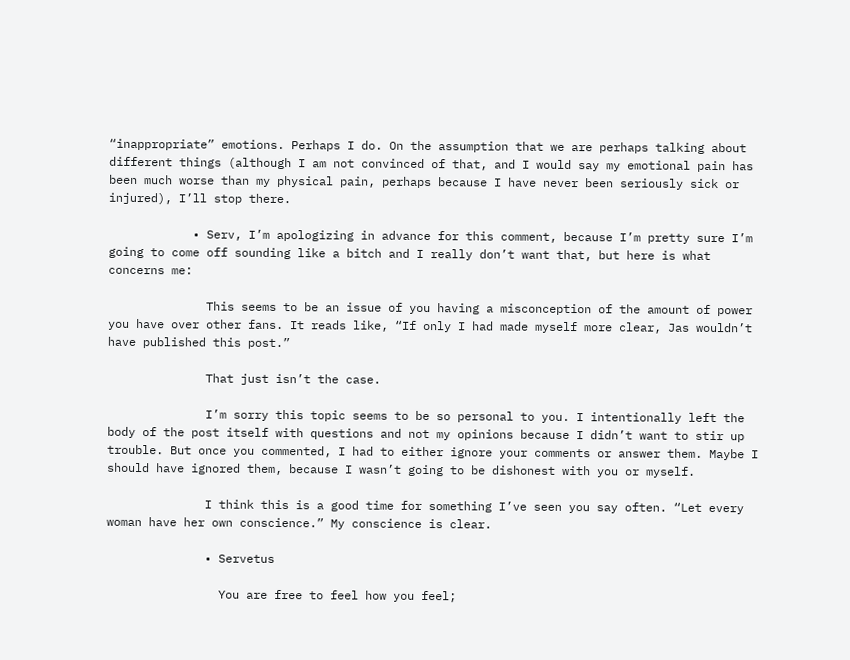“inappropriate” emotions. Perhaps I do. On the assumption that we are perhaps talking about different things (although I am not convinced of that, and I would say my emotional pain has been much worse than my physical pain, perhaps because I have never been seriously sick or injured), I’ll stop there.

            • Serv, I’m apologizing in advance for this comment, because I’m pretty sure I’m going to come off sounding like a bitch and I really don’t want that, but here is what concerns me:

              This seems to be an issue of you having a misconception of the amount of power you have over other fans. It reads like, “If only I had made myself more clear, Jas wouldn’t have published this post.”

              That just isn’t the case.

              I’m sorry this topic seems to be so personal to you. I intentionally left the body of the post itself with questions and not my opinions because I didn’t want to stir up trouble. But once you commented, I had to either ignore your comments or answer them. Maybe I should have ignored them, because I wasn’t going to be dishonest with you or myself.

              I think this is a good time for something I’ve seen you say often. “Let every woman have her own conscience.” My conscience is clear.

              • Servetus

                You are free to feel how you feel;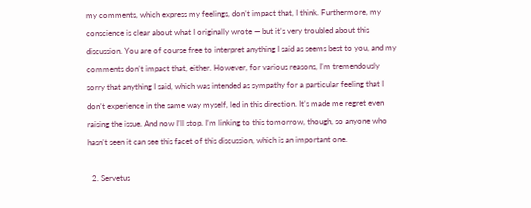my comments, which express my feelings, don’t impact that, I think. Furthermore, my conscience is clear about what I originally wrote — but it’s very troubled about this discussion. You are of course free to interpret anything I said as seems best to you, and my comments don’t impact that, either. However, for various reasons, I’m tremendously sorry that anything I said, which was intended as sympathy for a particular feeling that I don’t experience in the same way myself, led in this direction. It’s made me regret even raising the issue. And now I’ll stop. I’m linking to this tomorrow, though, so anyone who hasn’t seen it can see this facet of this discussion, which is an important one.

  2. Servetus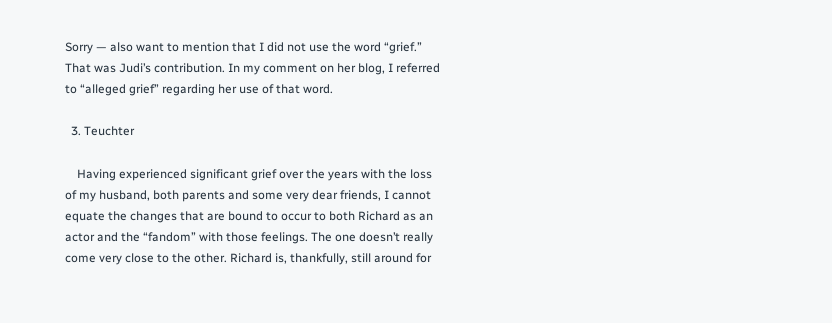Sorry — also want to mention that I did not use the word “grief.” That was Judi’s contribution. In my comment on her blog, I referred to “alleged grief” regarding her use of that word.

  3. Teuchter

    Having experienced significant grief over the years with the loss of my husband, both parents and some very dear friends, I cannot equate the changes that are bound to occur to both Richard as an actor and the “fandom” with those feelings. The one doesn’t really come very close to the other. Richard is, thankfully, still around for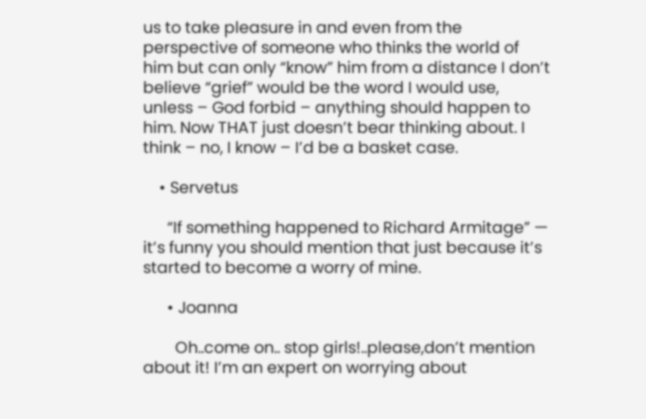us to take pleasure in and even from the perspective of someone who thinks the world of him but can only “know” him from a distance I don’t believe “grief” would be the word I would use, unless – God forbid – anything should happen to him. Now THAT just doesn’t bear thinking about. I think – no, I know – I’d be a basket case.

    • Servetus

      “If something happened to Richard Armitage” — it’s funny you should mention that just because it’s started to become a worry of mine.

      • Joanna

        Oh..come on.. stop girls!..please,don’t mention about it! I’m an expert on worrying about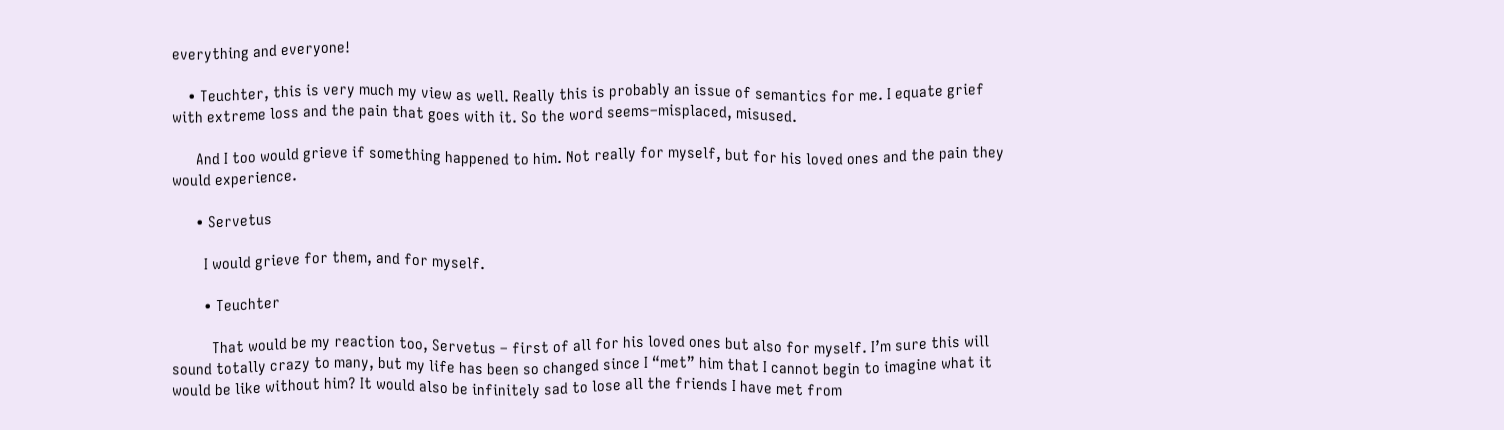everything and everyone!

    • Teuchter, this is very much my view as well. Really this is probably an issue of semantics for me. I equate grief with extreme loss and the pain that goes with it. So the word seems–misplaced, misused.

      And I too would grieve if something happened to him. Not really for myself, but for his loved ones and the pain they would experience.

      • Servetus

        I would grieve for them, and for myself.

        • Teuchter

          That would be my reaction too, Servetus – first of all for his loved ones but also for myself. I’m sure this will sound totally crazy to many, but my life has been so changed since I “met” him that I cannot begin to imagine what it would be like without him? It would also be infinitely sad to lose all the friends I have met from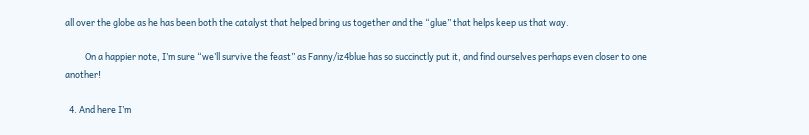all over the globe as he has been both the catalyst that helped bring us together and the “glue” that helps keep us that way.

          On a happier note, I’m sure “we’ll survive the feast” as Fanny/iz4blue has so succinctly put it, and find ourselves perhaps even closer to one another!

  4. And here I’m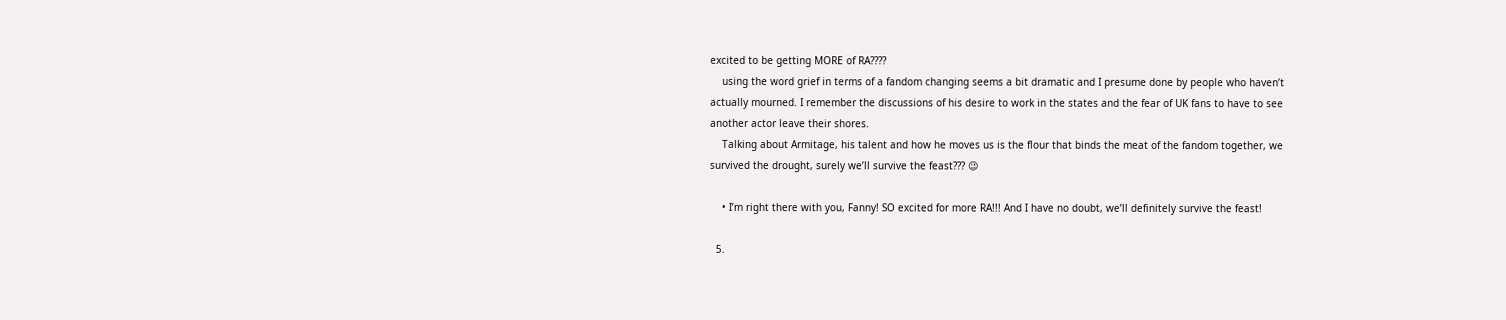excited to be getting MORE of RA????
    using the word grief in terms of a fandom changing seems a bit dramatic and I presume done by people who haven’t actually mourned. I remember the discussions of his desire to work in the states and the fear of UK fans to have to see another actor leave their shores.
    Talking about Armitage, his talent and how he moves us is the flour that binds the meat of the fandom together, we survived the drought, surely we’ll survive the feast??? 😉

    • I’m right there with you, Fanny! SO excited for more RA!!! And I have no doubt, we’ll definitely survive the feast!

  5.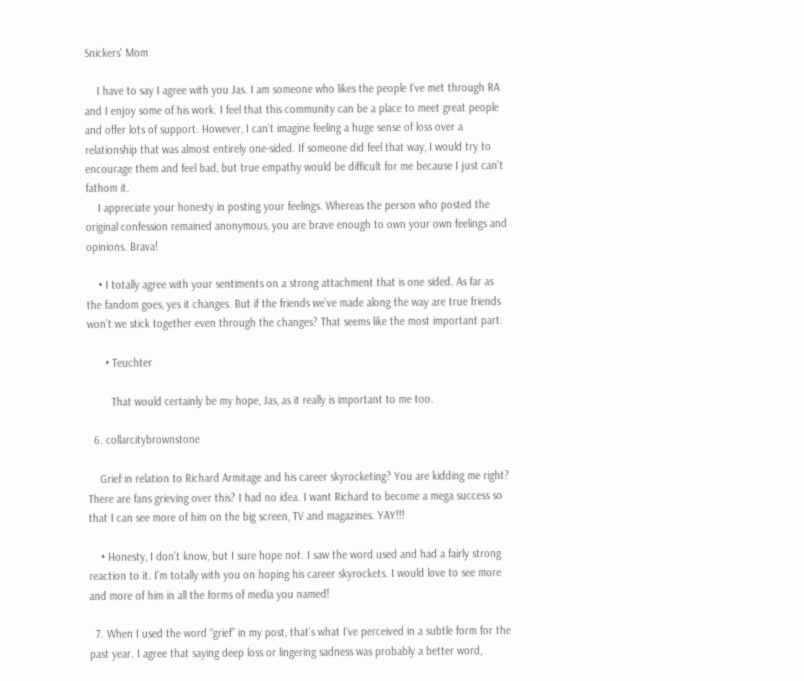Snickers' Mom

    I have to say I agree with you Jas. I am someone who likes the people I’ve met through RA and I enjoy some of his work. I feel that this community can be a place to meet great people and offer lots of support. However, I can’t imagine feeling a huge sense of loss over a relationship that was almost entirely one-sided. If someone did feel that way, I would try to encourage them and feel bad, but true empathy would be difficult for me because I just can’t fathom it.
    I appreciate your honesty in posting your feelings. Whereas the person who posted the original confession remained anonymous, you are brave enough to own your own feelings and opinions. Brava!

    • I totally agree with your sentiments on a strong attachment that is one sided. As far as the fandom goes, yes it changes. But if the friends we’ve made along the way are true friends won’t we stick together even through the changes? That seems like the most important part.

      • Teuchter

        That would certainly be my hope, Jas, as it really is important to me too.

  6. collarcitybrownstone

    Grief in relation to Richard Armitage and his career skyrocketing? You are kidding me right? There are fans grieving over this? I had no idea. I want Richard to become a mega success so that I can see more of him on the big screen, TV and magazines. YAY!!!

    • Honesty, I don’t know, but I sure hope not. I saw the word used and had a fairly strong reaction to it. I’m totally with you on hoping his career skyrockets. I would love to see more and more of him in all the forms of media you named!

  7. When I used the word “grief” in my post, that’s what I’ve perceived in a subtle form for the past year. I agree that saying deep loss or lingering sadness was probably a better word,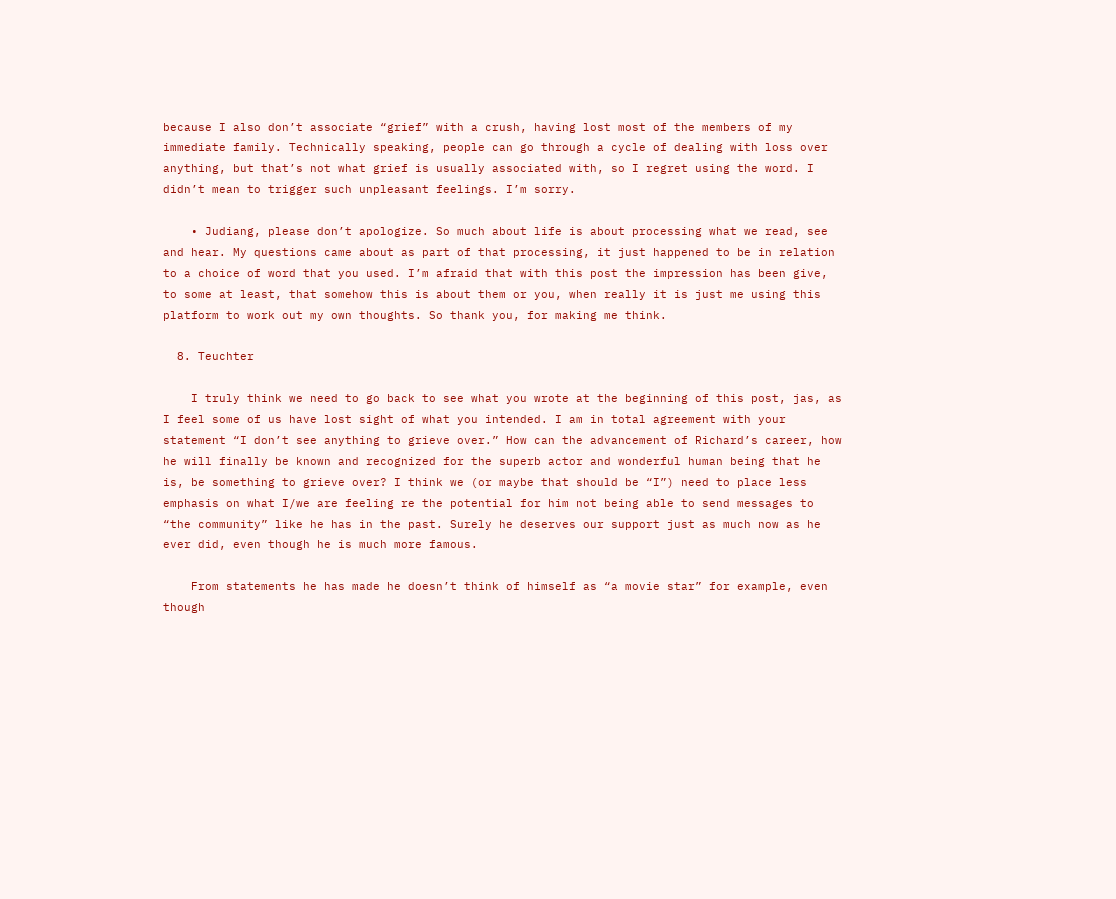because I also don’t associate “grief” with a crush, having lost most of the members of my immediate family. Technically speaking, people can go through a cycle of dealing with loss over anything, but that’s not what grief is usually associated with, so I regret using the word. I didn’t mean to trigger such unpleasant feelings. I’m sorry.

    • Judiang, please don’t apologize. So much about life is about processing what we read, see and hear. My questions came about as part of that processing, it just happened to be in relation to a choice of word that you used. I’m afraid that with this post the impression has been give, to some at least, that somehow this is about them or you, when really it is just me using this platform to work out my own thoughts. So thank you, for making me think.

  8. Teuchter

    I truly think we need to go back to see what you wrote at the beginning of this post, jas, as I feel some of us have lost sight of what you intended. I am in total agreement with your statement “I don’t see anything to grieve over.” How can the advancement of Richard’s career, how he will finally be known and recognized for the superb actor and wonderful human being that he is, be something to grieve over? I think we (or maybe that should be “I”) need to place less emphasis on what I/we are feeling re the potential for him not being able to send messages to “the community” like he has in the past. Surely he deserves our support just as much now as he ever did, even though he is much more famous.

    From statements he has made he doesn’t think of himself as “a movie star” for example, even though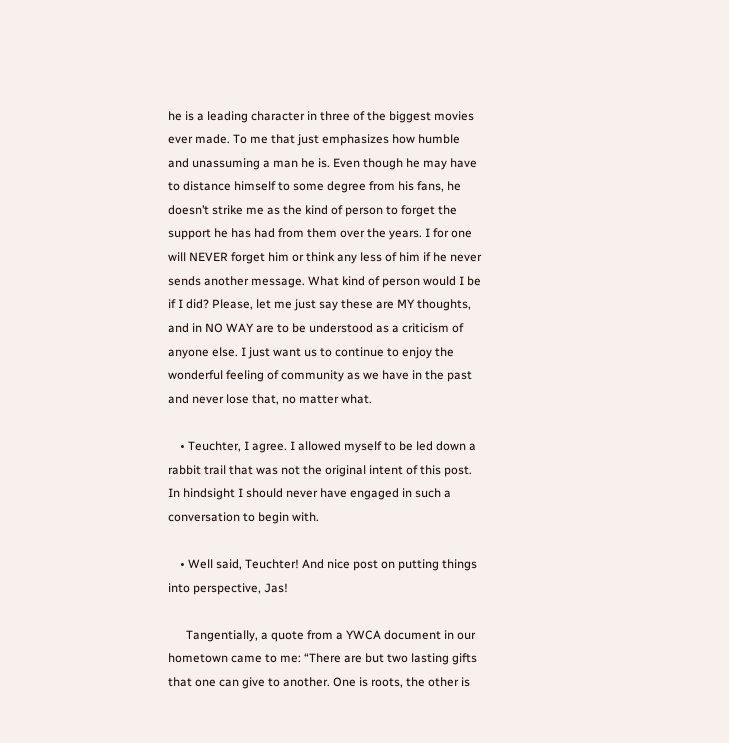he is a leading character in three of the biggest movies ever made. To me that just emphasizes how humble and unassuming a man he is. Even though he may have to distance himself to some degree from his fans, he doesn’t strike me as the kind of person to forget the support he has had from them over the years. I for one will NEVER forget him or think any less of him if he never sends another message. What kind of person would I be if I did? Please, let me just say these are MY thoughts, and in NO WAY are to be understood as a criticism of anyone else. I just want us to continue to enjoy the wonderful feeling of community as we have in the past and never lose that, no matter what.

    • Teuchter, I agree. I allowed myself to be led down a rabbit trail that was not the original intent of this post. In hindsight I should never have engaged in such a conversation to begin with.

    • Well said, Teuchter! And nice post on putting things into perspective, Jas!

      Tangentially, a quote from a YWCA document in our hometown came to me: “There are but two lasting gifts that one can give to another. One is roots, the other is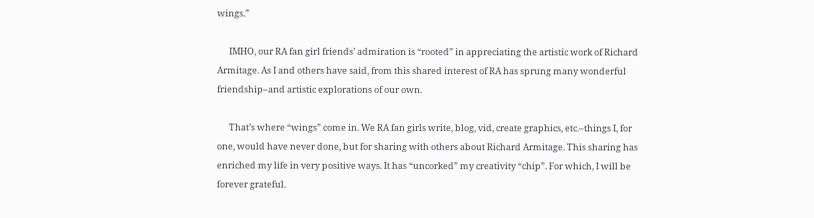wings.”

      IMHO, our RA fan girl friends’ admiration is “rooted” in appreciating the artistic work of Richard Armitage. As I and others have said, from this shared interest of RA has sprung many wonderful friendship–and artistic explorations of our own.

      That’s where “wings” come in. We RA fan girls write, blog, vid, create graphics, etc.–things I, for one, would have never done, but for sharing with others about Richard Armitage. This sharing has enriched my life in very positive ways. It has “uncorked” my creativity “chip”. For which, I will be forever grateful.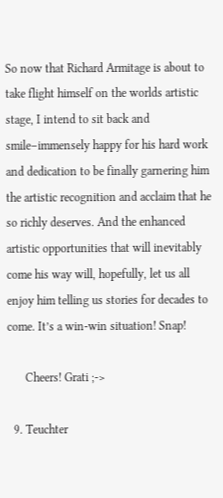So now that Richard Armitage is about to take flight himself on the worlds artistic stage, I intend to sit back and smile–immensely happy for his hard work and dedication to be finally garnering him the artistic recognition and acclaim that he so richly deserves. And the enhanced artistic opportunities that will inevitably come his way will, hopefully, let us all enjoy him telling us stories for decades to come. It’s a win-win situation! Snap!

      Cheers! Grati ;->

  9. Teuchter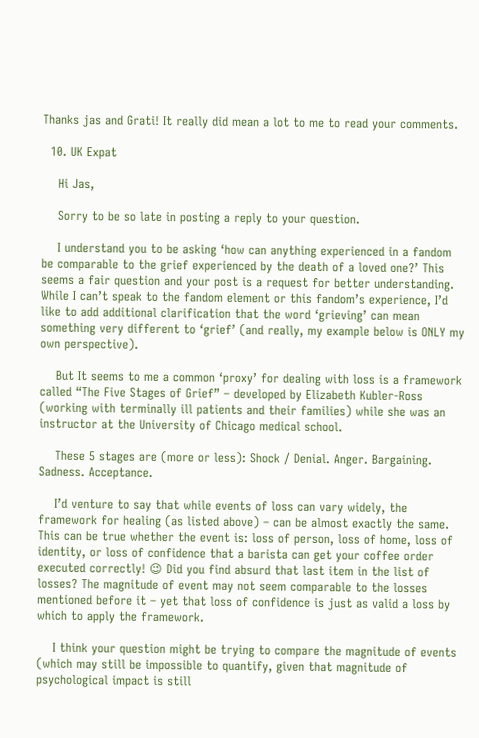Thanks jas and Grati! It really did mean a lot to me to read your comments.

  10. UK Expat

    Hi Jas,

    Sorry to be so late in posting a reply to your question.

    I understand you to be asking ‘how can anything experienced in a fandom be comparable to the grief experienced by the death of a loved one?’ This seems a fair question and your post is a request for better understanding. While I can’t speak to the fandom element or this fandom’s experience, I’d like to add additional clarification that the word ‘grieving’ can mean something very different to ‘grief’ (and really, my example below is ONLY my own perspective).

    But It seems to me a common ‘proxy’ for dealing with loss is a framework called “The Five Stages of Grief” – developed by Elizabeth Kubler-Ross (working with terminally ill patients and their families) while she was an instructor at the University of Chicago medical school.

    These 5 stages are (more or less): Shock / Denial. Anger. Bargaining. Sadness. Acceptance.

    I’d venture to say that while events of loss can vary widely, the framework for healing (as listed above) – can be almost exactly the same. This can be true whether the event is: loss of person, loss of home, loss of identity, or loss of confidence that a barista can get your coffee order executed correctly! 😉 Did you find absurd that last item in the list of losses? The magnitude of event may not seem comparable to the losses mentioned before it – yet that loss of confidence is just as valid a loss by which to apply the framework.

    I think your question might be trying to compare the magnitude of events (which may still be impossible to quantify, given that magnitude of psychological impact is still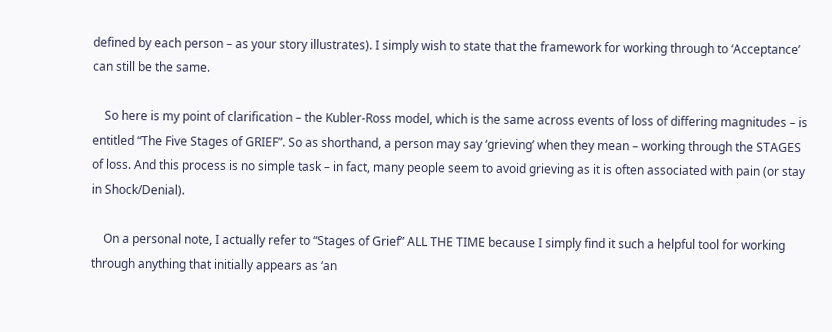defined by each person – as your story illustrates). I simply wish to state that the framework for working through to ‘Acceptance’ can still be the same.

    So here is my point of clarification – the Kubler-Ross model, which is the same across events of loss of differing magnitudes – is entitled “The Five Stages of GRIEF”. So as shorthand, a person may say ‘grieving’ when they mean – working through the STAGES of loss. And this process is no simple task – in fact, many people seem to avoid grieving as it is often associated with pain (or stay in Shock/Denial).

    On a personal note, I actually refer to “Stages of Grief” ALL THE TIME because I simply find it such a helpful tool for working through anything that initially appears as ‘an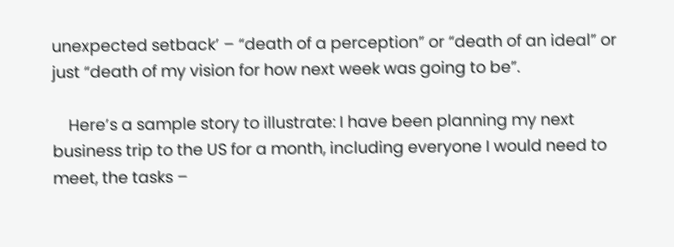unexpected setback’ – “death of a perception” or “death of an ideal” or just “death of my vision for how next week was going to be”.

    Here’s a sample story to illustrate: I have been planning my next business trip to the US for a month, including everyone I would need to meet, the tasks –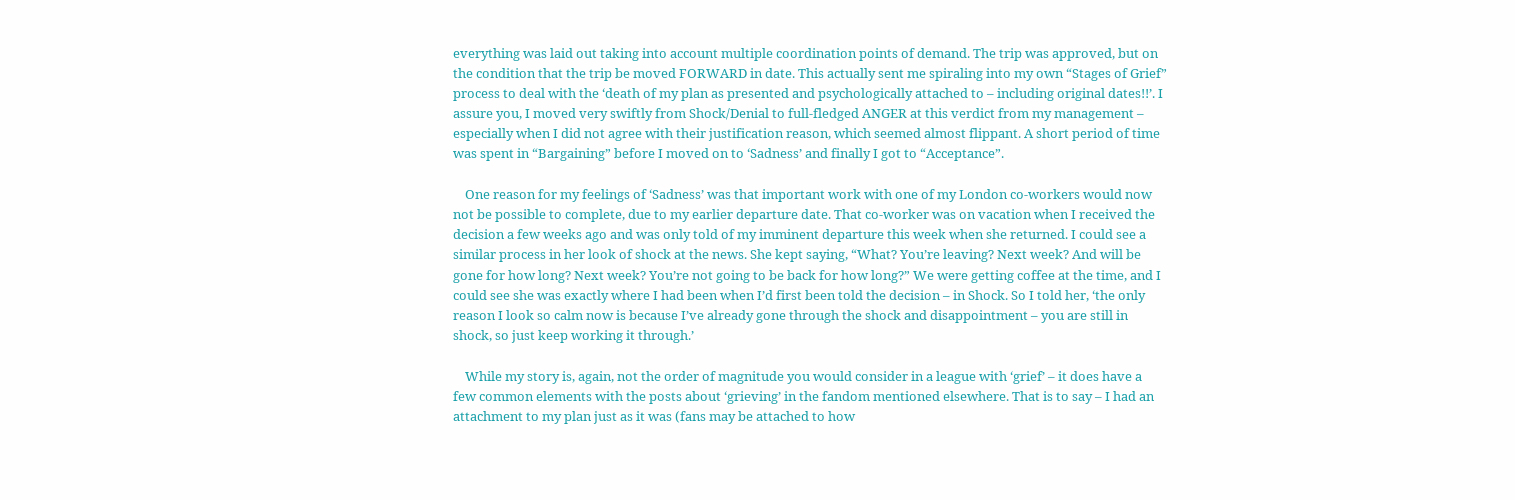everything was laid out taking into account multiple coordination points of demand. The trip was approved, but on the condition that the trip be moved FORWARD in date. This actually sent me spiraling into my own “Stages of Grief” process to deal with the ‘death of my plan as presented and psychologically attached to – including original dates!!’. I assure you, I moved very swiftly from Shock/Denial to full-fledged ANGER at this verdict from my management – especially when I did not agree with their justification reason, which seemed almost flippant. A short period of time was spent in “Bargaining” before I moved on to ‘Sadness’ and finally I got to “Acceptance”.

    One reason for my feelings of ‘Sadness’ was that important work with one of my London co-workers would now not be possible to complete, due to my earlier departure date. That co-worker was on vacation when I received the decision a few weeks ago and was only told of my imminent departure this week when she returned. I could see a similar process in her look of shock at the news. She kept saying, “What? You’re leaving? Next week? And will be gone for how long? Next week? You’re not going to be back for how long?” We were getting coffee at the time, and I could see she was exactly where I had been when I’d first been told the decision – in Shock. So I told her, ‘the only reason I look so calm now is because I’ve already gone through the shock and disappointment – you are still in shock, so just keep working it through.’

    While my story is, again, not the order of magnitude you would consider in a league with ‘grief’ – it does have a few common elements with the posts about ‘grieving’ in the fandom mentioned elsewhere. That is to say – I had an attachment to my plan just as it was (fans may be attached to how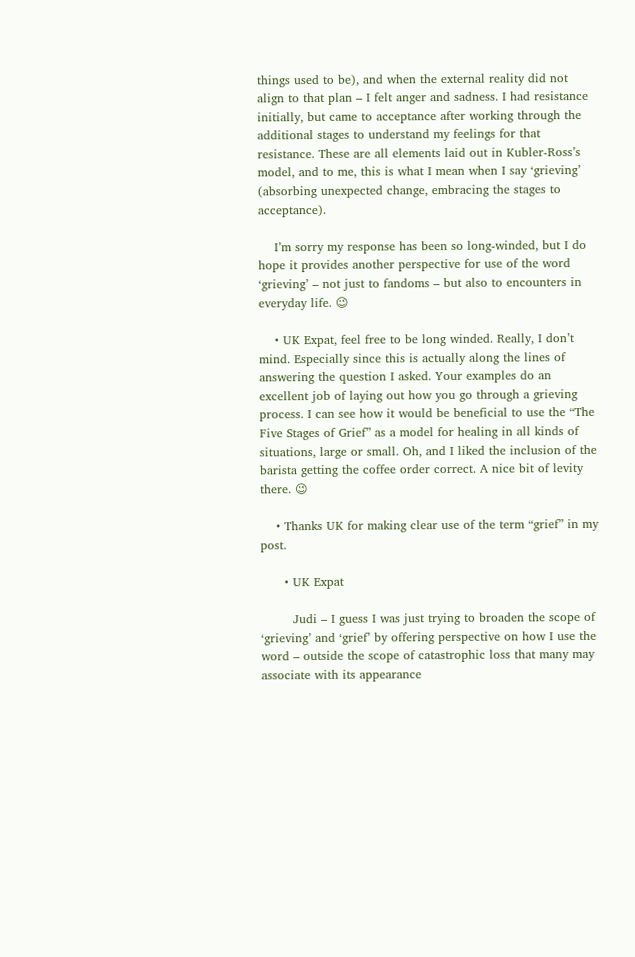things used to be), and when the external reality did not align to that plan – I felt anger and sadness. I had resistance initially, but came to acceptance after working through the additional stages to understand my feelings for that resistance. These are all elements laid out in Kubler-Ross’s model, and to me, this is what I mean when I say ‘grieving’ (absorbing unexpected change, embracing the stages to acceptance).

    I’m sorry my response has been so long-winded, but I do hope it provides another perspective for use of the word ‘grieving’ – not just to fandoms – but also to encounters in everyday life. 😉

    • UK Expat, feel free to be long winded. Really, I don’t mind. Especially since this is actually along the lines of answering the question I asked. Your examples do an excellent job of laying out how you go through a grieving process. I can see how it would be beneficial to use the “The Five Stages of Grief” as a model for healing in all kinds of situations, large or small. Oh, and I liked the inclusion of the barista getting the coffee order correct. A nice bit of levity there. 😉

    • Thanks UK for making clear use of the term “grief” in my post.

      • UK Expat

        Judi – I guess I was just trying to broaden the scope of ‘grieving’ and ‘grief’ by offering perspective on how I use the word – outside the scope of catastrophic loss that many may associate with its appearance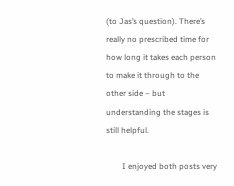(to Jas’s question). There’s really no prescribed time for how long it takes each person to make it through to the other side – but understanding the stages is still helpful.

        I enjoyed both posts very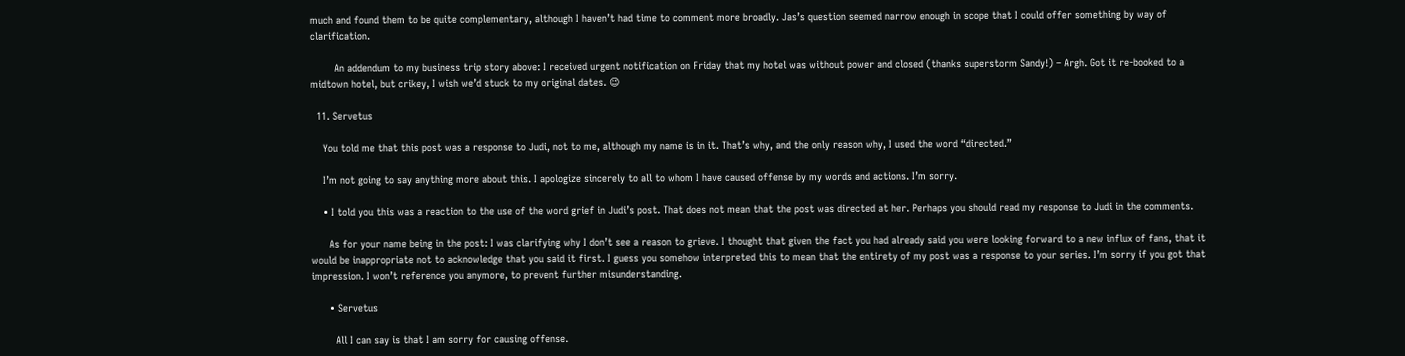much and found them to be quite complementary, although I haven’t had time to comment more broadly. Jas’s question seemed narrow enough in scope that I could offer something by way of clarification.

        An addendum to my business trip story above: I received urgent notification on Friday that my hotel was without power and closed (thanks superstorm Sandy!) – Argh. Got it re-booked to a midtown hotel, but crikey, I wish we’d stuck to my original dates. 😉

  11. Servetus

    You told me that this post was a response to Judi, not to me, although my name is in it. That’s why, and the only reason why, I used the word “directed.”

    I’m not going to say anything more about this. I apologize sincerely to all to whom I have caused offense by my words and actions. I’m sorry.

    • I told you this was a reaction to the use of the word grief in Judi’s post. That does not mean that the post was directed at her. Perhaps you should read my response to Judi in the comments.

      As for your name being in the post: I was clarifying why I don’t see a reason to grieve. I thought that given the fact you had already said you were looking forward to a new influx of fans, that it would be inappropriate not to acknowledge that you said it first. I guess you somehow interpreted this to mean that the entirety of my post was a response to your series. I’m sorry if you got that impression. I won’t reference you anymore, to prevent further misunderstanding.

      • Servetus

        All I can say is that I am sorry for causing offense.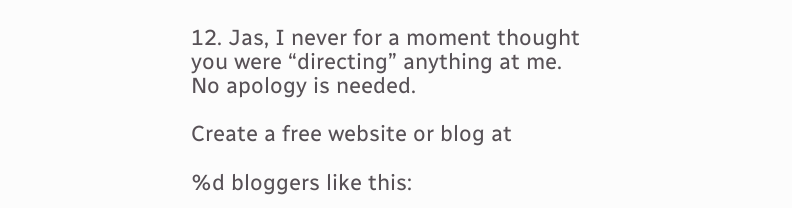12. Jas, I never for a moment thought you were “directing” anything at me. No apology is needed.

Create a free website or blog at

%d bloggers like this: